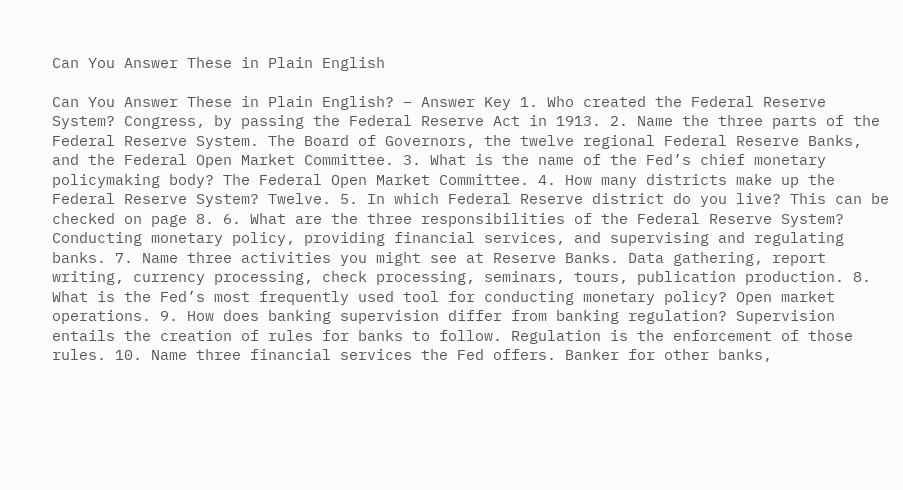Can You Answer These in Plain English

Can You Answer These in Plain English? – Answer Key 1. Who created the Federal Reserve System? Congress, by passing the Federal Reserve Act in 1913. 2. Name the three parts of the Federal Reserve System. The Board of Governors, the twelve regional Federal Reserve Banks, and the Federal Open Market Committee. 3. What is the name of the Fed’s chief monetary policymaking body? The Federal Open Market Committee. 4. How many districts make up the Federal Reserve System? Twelve. 5. In which Federal Reserve district do you live? This can be checked on page 8. 6. What are the three responsibilities of the Federal Reserve System? Conducting monetary policy, providing financial services, and supervising and regulating banks. 7. Name three activities you might see at Reserve Banks. Data gathering, report writing, currency processing, check processing, seminars, tours, publication production. 8. What is the Fed’s most frequently used tool for conducting monetary policy? Open market operations. 9. How does banking supervision differ from banking regulation? Supervision entails the creation of rules for banks to follow. Regulation is the enforcement of those rules. 10. Name three financial services the Fed offers. Banker for other banks,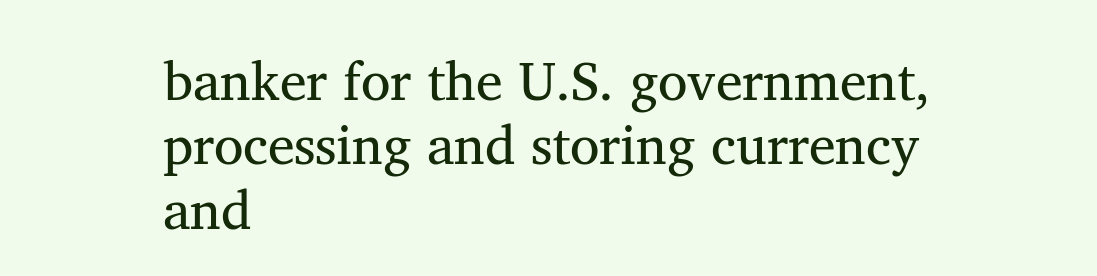banker for the U.S. government, processing and storing currency and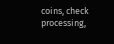coins, check processing,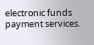electronic funds payment services.